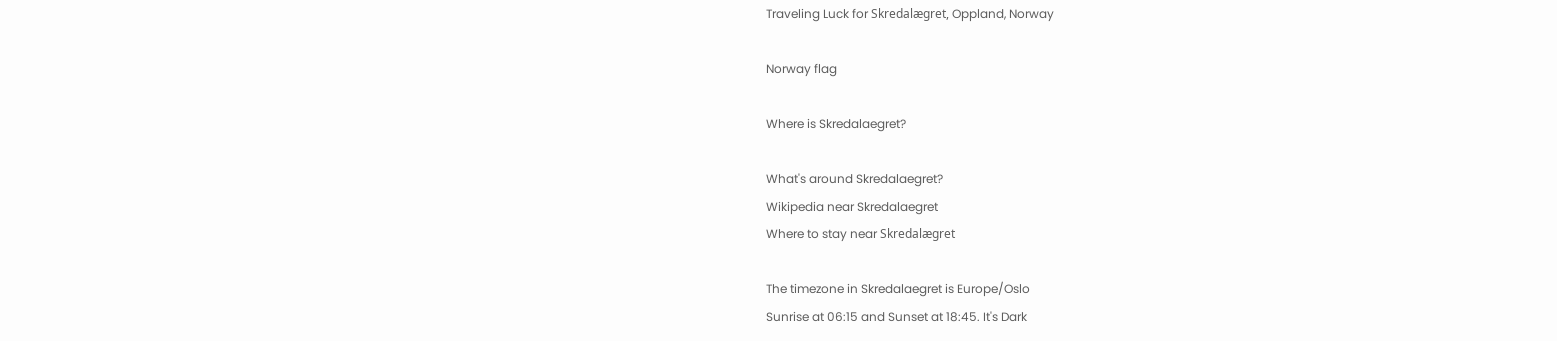Traveling Luck for Skredalægret, Oppland, Norway

Norway flag

Where is Skredalaegret?

What's around Skredalaegret?
Wikipedia near Skredalaegret
Where to stay near Skredalægret

The timezone in Skredalaegret is Europe/Oslo
Sunrise at 06:15 and Sunset at 18:45. It's Dark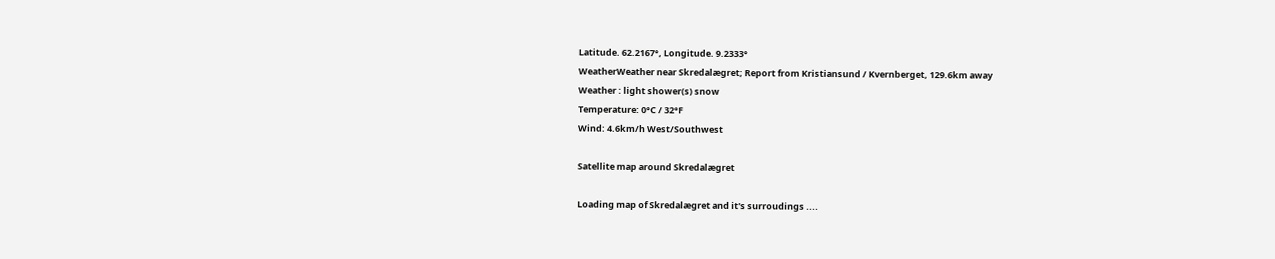Latitude. 62.2167°, Longitude. 9.2333°
WeatherWeather near Skredalægret; Report from Kristiansund / Kvernberget, 129.6km away
Weather : light shower(s) snow
Temperature: 0°C / 32°F
Wind: 4.6km/h West/Southwest

Satellite map around Skredalægret

Loading map of Skredalægret and it's surroudings ....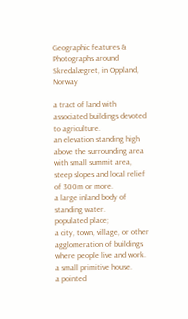Geographic features & Photographs around Skredalægret, in Oppland, Norway

a tract of land with associated buildings devoted to agriculture.
an elevation standing high above the surrounding area with small summit area, steep slopes and local relief of 300m or more.
a large inland body of standing water.
populated place;
a city, town, village, or other agglomeration of buildings where people live and work.
a small primitive house.
a pointed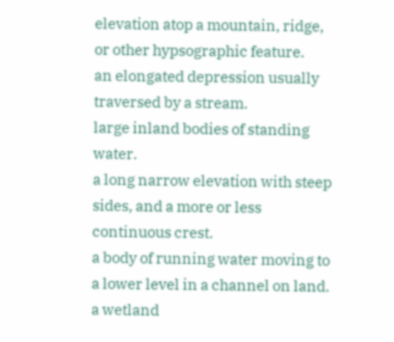elevation atop a mountain, ridge, or other hypsographic feature.
an elongated depression usually traversed by a stream.
large inland bodies of standing water.
a long narrow elevation with steep sides, and a more or less continuous crest.
a body of running water moving to a lower level in a channel on land.
a wetland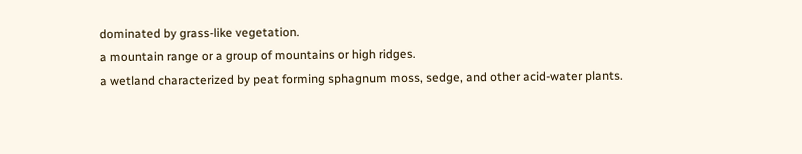dominated by grass-like vegetation.
a mountain range or a group of mountains or high ridges.
a wetland characterized by peat forming sphagnum moss, sedge, and other acid-water plants.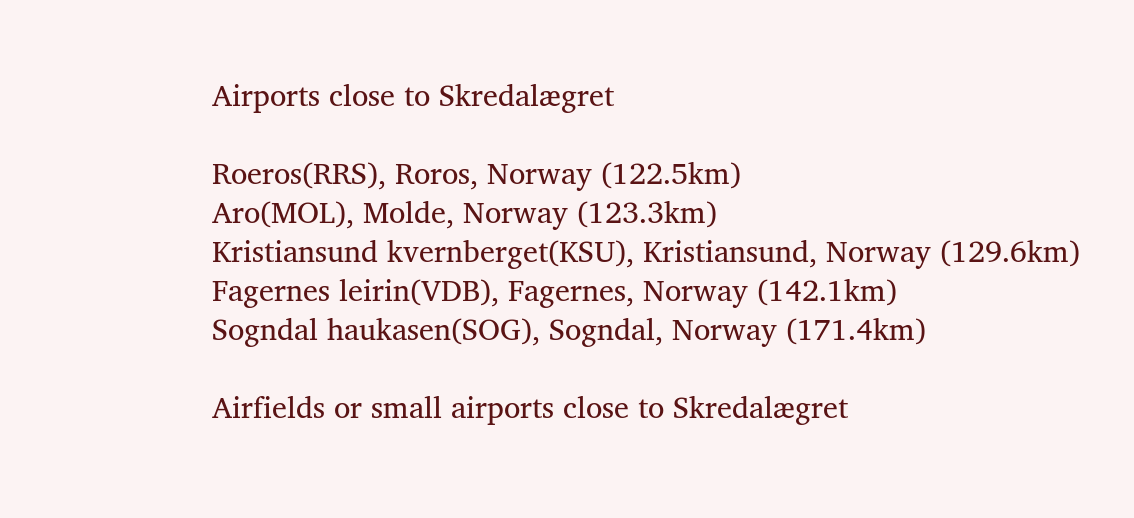Airports close to Skredalægret

Roeros(RRS), Roros, Norway (122.5km)
Aro(MOL), Molde, Norway (123.3km)
Kristiansund kvernberget(KSU), Kristiansund, Norway (129.6km)
Fagernes leirin(VDB), Fagernes, Norway (142.1km)
Sogndal haukasen(SOG), Sogndal, Norway (171.4km)

Airfields or small airports close to Skredalægret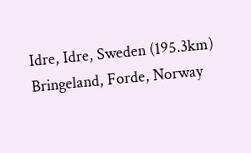Idre, Idre, Sweden (195.3km)
Bringeland, Forde, Norway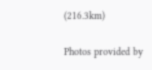(216.3km)

Photos provided by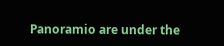Panoramio are under the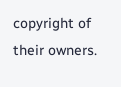copyright of their owners.